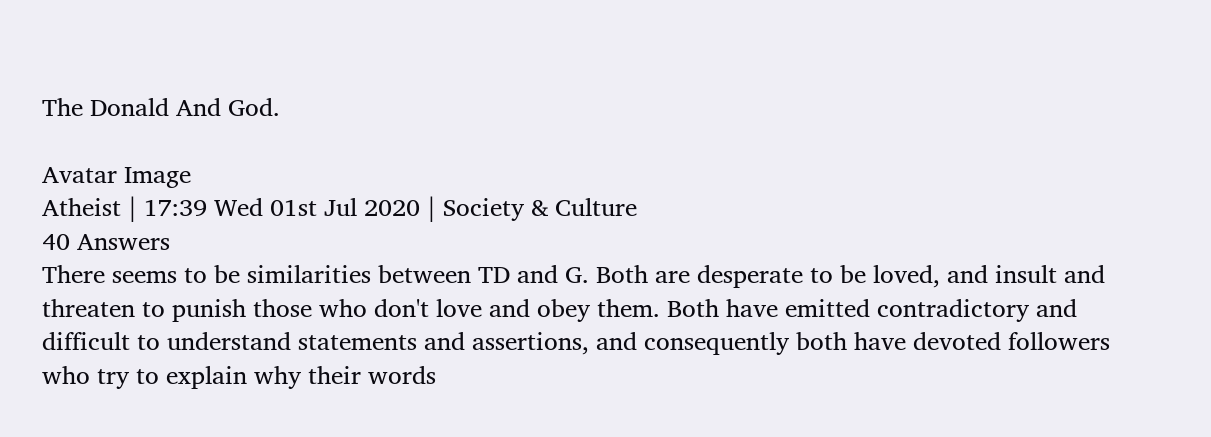The Donald And God.

Avatar Image
Atheist | 17:39 Wed 01st Jul 2020 | Society & Culture
40 Answers
There seems to be similarities between TD and G. Both are desperate to be loved, and insult and threaten to punish those who don't love and obey them. Both have emitted contradictory and difficult to understand statements and assertions, and consequently both have devoted followers who try to explain why their words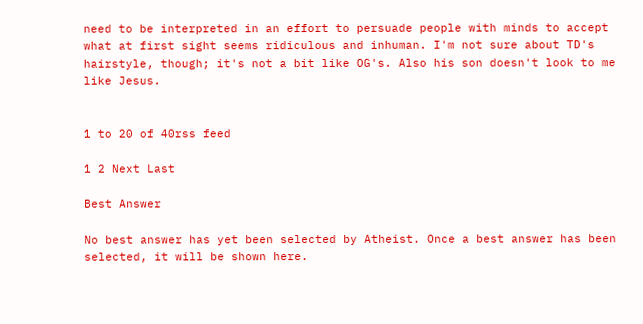need to be interpreted in an effort to persuade people with minds to accept what at first sight seems ridiculous and inhuman. I'm not sure about TD's hairstyle, though; it's not a bit like OG's. Also his son doesn't look to me like Jesus.


1 to 20 of 40rss feed

1 2 Next Last

Best Answer

No best answer has yet been selected by Atheist. Once a best answer has been selected, it will be shown here.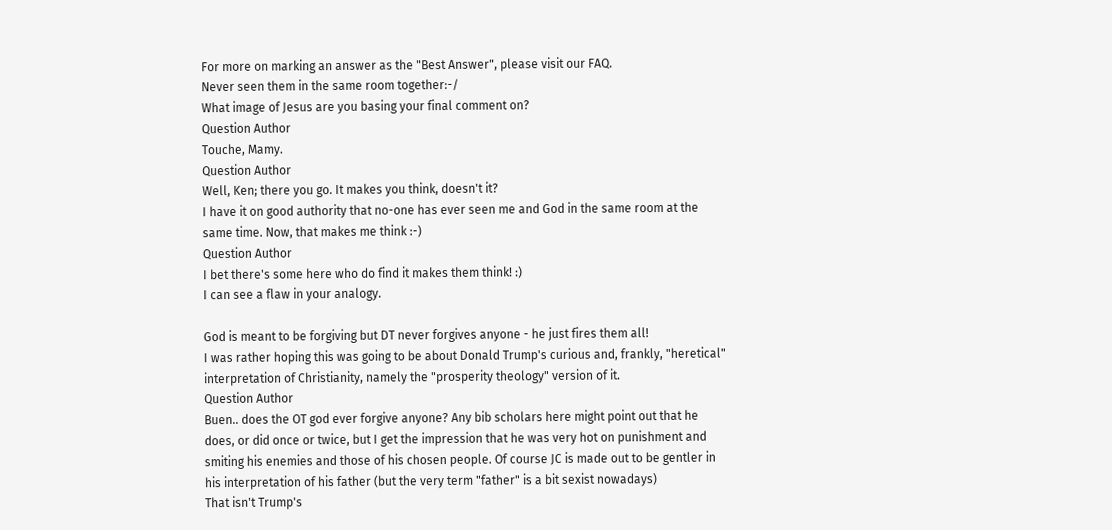For more on marking an answer as the "Best Answer", please visit our FAQ.
Never seen them in the same room together:-/
What image of Jesus are you basing your final comment on?
Question Author
Touche, Mamy.
Question Author
Well, Ken; there you go. It makes you think, doesn't it?
I have it on good authority that no-one has ever seen me and God in the same room at the same time. Now, that makes me think :-)
Question Author
I bet there's some here who do find it makes them think! :)
I can see a flaw in your analogy.

God is meant to be forgiving but DT never forgives anyone - he just fires them all!
I was rather hoping this was going to be about Donald Trump's curious and, frankly, "heretical" interpretation of Christianity, namely the "prosperity theology" version of it.
Question Author
Buen.. does the OT god ever forgive anyone? Any bib scholars here might point out that he does, or did once or twice, but I get the impression that he was very hot on punishment and smiting his enemies and those of his chosen people. Of course JC is made out to be gentler in his interpretation of his father (but the very term "father" is a bit sexist nowadays)
That isn't Trump's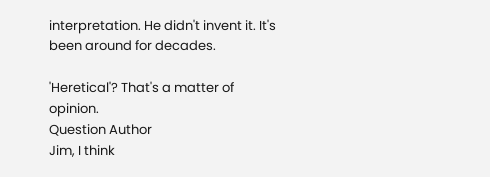interpretation. He didn't invent it. It's been around for decades.

'Heretical'? That's a matter of opinion.
Question Author
Jim, I think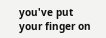you've put your finger on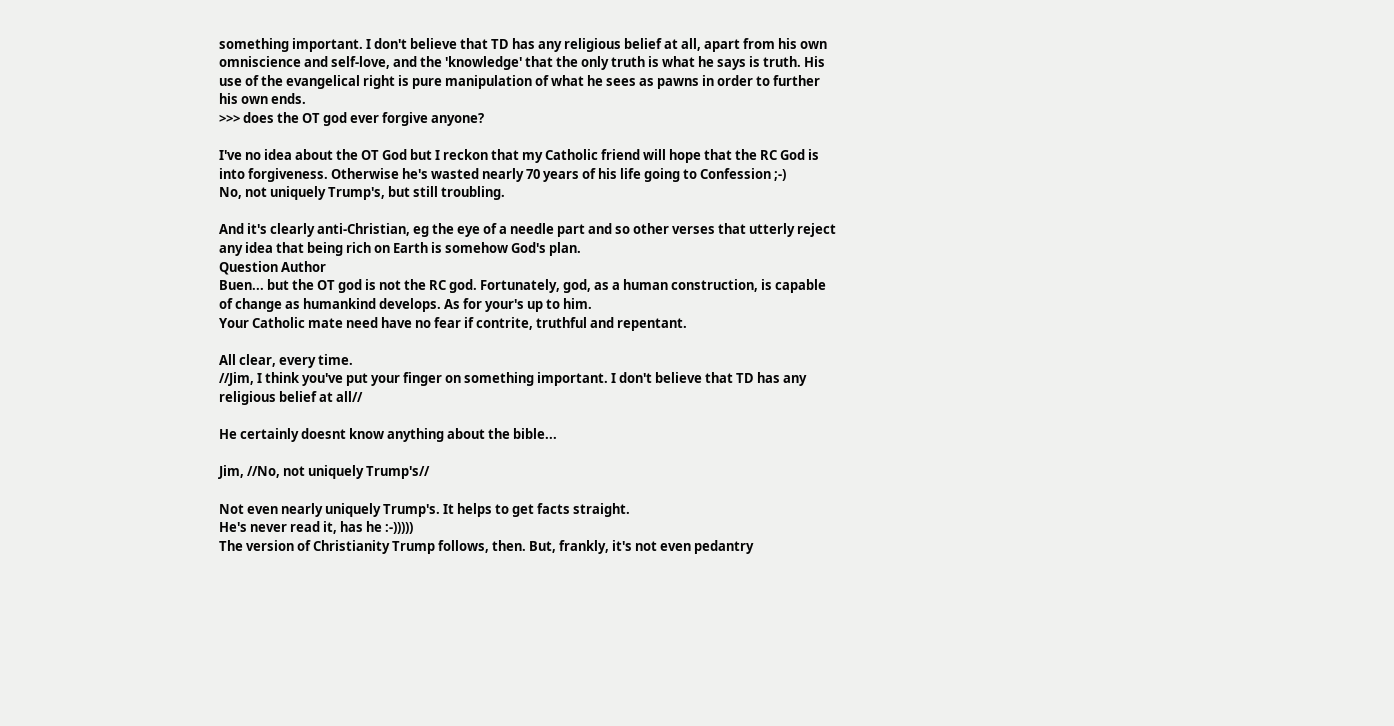something important. I don't believe that TD has any religious belief at all, apart from his own omniscience and self-love, and the 'knowledge' that the only truth is what he says is truth. His use of the evangelical right is pure manipulation of what he sees as pawns in order to further his own ends.
>>> does the OT god ever forgive anyone?

I've no idea about the OT God but I reckon that my Catholic friend will hope that the RC God is into forgiveness. Otherwise he's wasted nearly 70 years of his life going to Confession ;-)
No, not uniquely Trump's, but still troubling.

And it's clearly anti-Christian, eg the eye of a needle part and so other verses that utterly reject any idea that being rich on Earth is somehow God's plan.
Question Author
Buen... but the OT god is not the RC god. Fortunately, god, as a human construction, is capable of change as humankind develops. As for your's up to him.
Your Catholic mate need have no fear if contrite, truthful and repentant.

All clear, every time.
//Jim, I think you've put your finger on something important. I don't believe that TD has any religious belief at all//

He certainly doesnt know anything about the bible...

Jim, //No, not uniquely Trump's//

Not even nearly uniquely Trump's. It helps to get facts straight.
He's never read it, has he :-)))))
The version of Christianity Trump follows, then. But, frankly, it's not even pedantry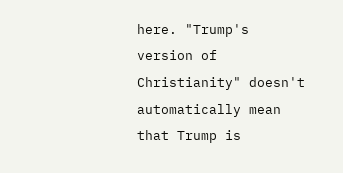here. "Trump's version of Christianity" doesn't automatically mean that Trump is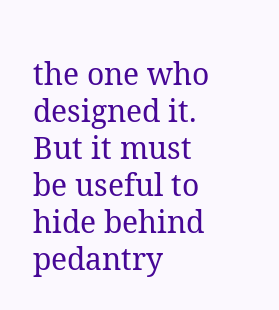the one who designed it. But it must be useful to hide behind pedantry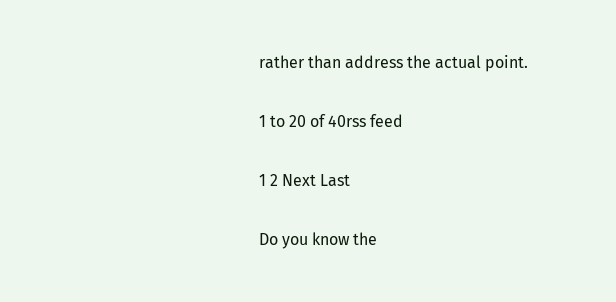rather than address the actual point.

1 to 20 of 40rss feed

1 2 Next Last

Do you know the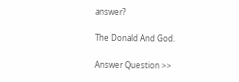answer?

The Donald And God.

Answer Question >>